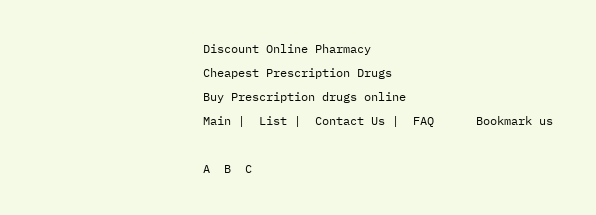Discount Online Pharmacy
Cheapest Prescription Drugs
Buy Prescription drugs online
Main |  List |  Contact Us |  FAQ      Bookmark us

A  B  C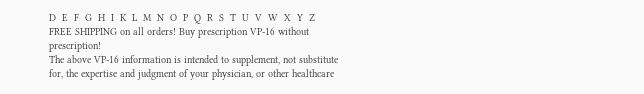D  E  F  G  H  I  K  L  M  N  O  P  Q  R  S  T  U  V  W  X  Y  Z
FREE SHIPPING on all orders! Buy prescription VP-16 without prescription!
The above VP-16 information is intended to supplement, not substitute for, the expertise and judgment of your physician, or other healthcare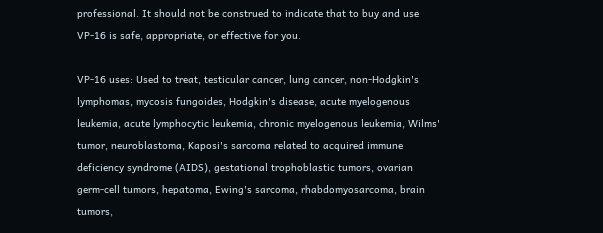professional. It should not be construed to indicate that to buy and use VP-16 is safe, appropriate, or effective for you.

VP-16 uses: Used to treat, testicular cancer, lung cancer, non-Hodgkin's lymphomas, mycosis fungoides, Hodgkin's disease, acute myelogenous leukemia, acute lymphocytic leukemia, chronic myelogenous leukemia, Wilms' tumor, neuroblastoma, Kaposi's sarcoma related to acquired immune deficiency syndrome (AIDS), gestational trophoblastic tumors, ovarian germ-cell tumors, hepatoma, Ewing's sarcoma, rhabdomyosarcoma, brain tumors,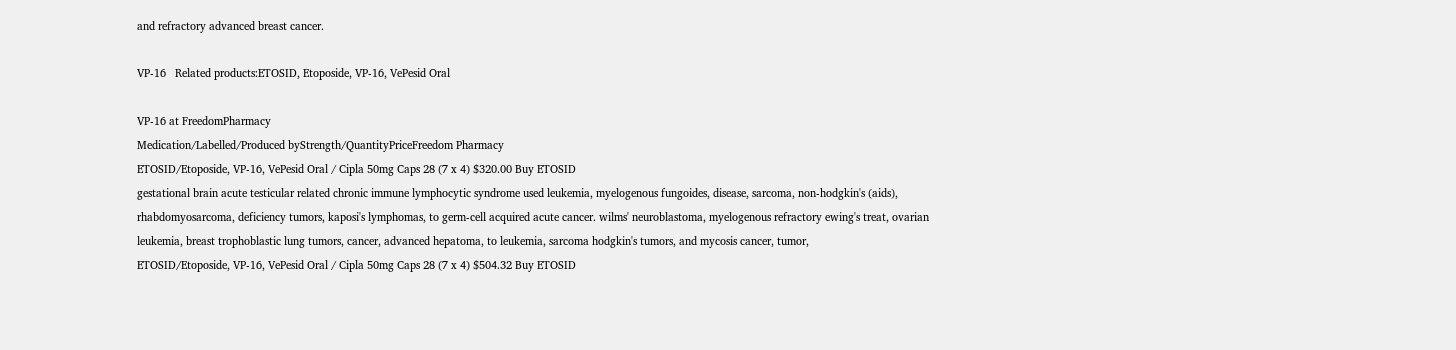and refractory advanced breast cancer.

VP-16   Related products:ETOSID, Etoposide, VP-16, VePesid Oral

VP-16 at FreedomPharmacy
Medication/Labelled/Produced byStrength/QuantityPriceFreedom Pharmacy
ETOSID/Etoposide, VP-16, VePesid Oral / Cipla 50mg Caps 28 (7 x 4) $320.00 Buy ETOSID
gestational brain acute testicular related chronic immune lymphocytic syndrome used leukemia, myelogenous fungoides, disease, sarcoma, non-hodgkin's (aids), rhabdomyosarcoma, deficiency tumors, kaposi's lymphomas, to germ-cell acquired acute cancer. wilms' neuroblastoma, myelogenous refractory ewing's treat, ovarian leukemia, breast trophoblastic lung tumors, cancer, advanced hepatoma, to leukemia, sarcoma hodgkin's tumors, and mycosis cancer, tumor,
ETOSID/Etoposide, VP-16, VePesid Oral / Cipla 50mg Caps 28 (7 x 4) $504.32 Buy ETOSID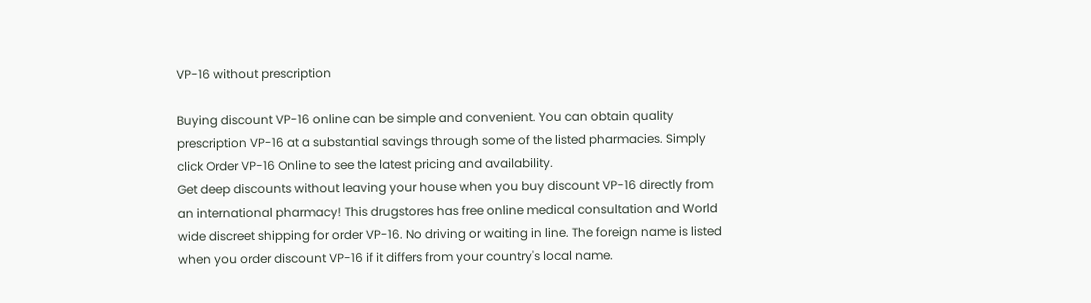VP-16 without prescription

Buying discount VP-16 online can be simple and convenient. You can obtain quality prescription VP-16 at a substantial savings through some of the listed pharmacies. Simply click Order VP-16 Online to see the latest pricing and availability.
Get deep discounts without leaving your house when you buy discount VP-16 directly from an international pharmacy! This drugstores has free online medical consultation and World wide discreet shipping for order VP-16. No driving or waiting in line. The foreign name is listed when you order discount VP-16 if it differs from your country's local name.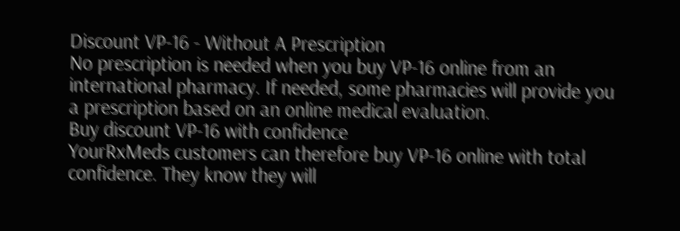Discount VP-16 - Without A Prescription
No prescription is needed when you buy VP-16 online from an international pharmacy. If needed, some pharmacies will provide you a prescription based on an online medical evaluation.
Buy discount VP-16 with confidence
YourRxMeds customers can therefore buy VP-16 online with total confidence. They know they will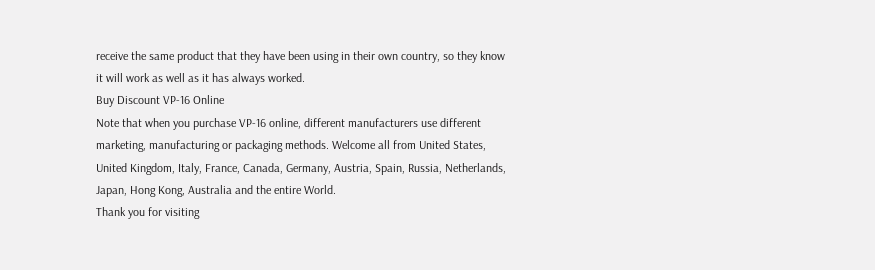receive the same product that they have been using in their own country, so they know it will work as well as it has always worked.
Buy Discount VP-16 Online
Note that when you purchase VP-16 online, different manufacturers use different marketing, manufacturing or packaging methods. Welcome all from United States, United Kingdom, Italy, France, Canada, Germany, Austria, Spain, Russia, Netherlands, Japan, Hong Kong, Australia and the entire World.
Thank you for visiting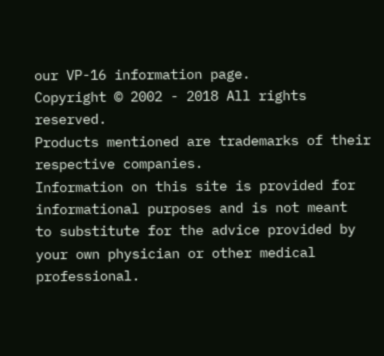our VP-16 information page.
Copyright © 2002 - 2018 All rights reserved.
Products mentioned are trademarks of their respective companies.
Information on this site is provided for informational purposes and is not meant
to substitute for the advice provided by your own physician or other medical professional.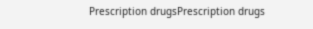Prescription drugsPrescription drugs